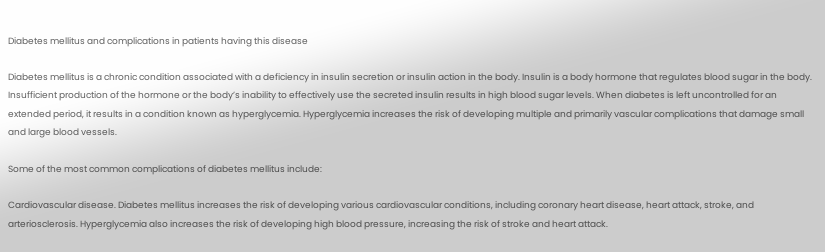Diabetes mellitus and complications in patients having this disease

Diabetes mellitus is a chronic condition associated with a deficiency in insulin secretion or insulin action in the body. Insulin is a body hormone that regulates blood sugar in the body. Insufficient production of the hormone or the body’s inability to effectively use the secreted insulin results in high blood sugar levels. When diabetes is left uncontrolled for an extended period, it results in a condition known as hyperglycemia. Hyperglycemia increases the risk of developing multiple and primarily vascular complications that damage small and large blood vessels.

Some of the most common complications of diabetes mellitus include:

Cardiovascular disease. Diabetes mellitus increases the risk of developing various cardiovascular conditions, including coronary heart disease, heart attack, stroke, and arteriosclerosis. Hyperglycemia also increases the risk of developing high blood pressure, increasing the risk of stroke and heart attack.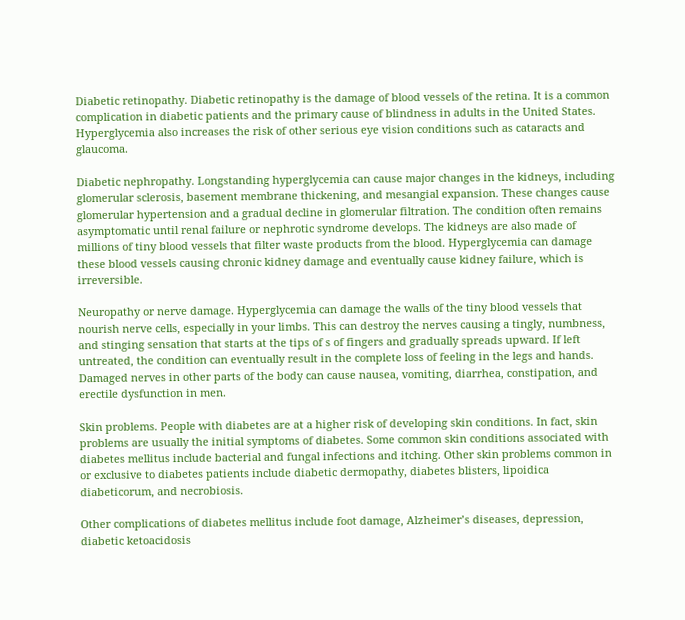Diabetic retinopathy. Diabetic retinopathy is the damage of blood vessels of the retina. It is a common complication in diabetic patients and the primary cause of blindness in adults in the United States. Hyperglycemia also increases the risk of other serious eye vision conditions such as cataracts and glaucoma.

Diabetic nephropathy. Longstanding hyperglycemia can cause major changes in the kidneys, including glomerular sclerosis, basement membrane thickening, and mesangial expansion. These changes cause glomerular hypertension and a gradual decline in glomerular filtration. The condition often remains asymptomatic until renal failure or nephrotic syndrome develops. The kidneys are also made of millions of tiny blood vessels that filter waste products from the blood. Hyperglycemia can damage these blood vessels causing chronic kidney damage and eventually cause kidney failure, which is irreversible.

Neuropathy or nerve damage. Hyperglycemia can damage the walls of the tiny blood vessels that nourish nerve cells, especially in your limbs. This can destroy the nerves causing a tingly, numbness, and stinging sensation that starts at the tips of s of fingers and gradually spreads upward. If left untreated, the condition can eventually result in the complete loss of feeling in the legs and hands. Damaged nerves in other parts of the body can cause nausea, vomiting, diarrhea, constipation, and erectile dysfunction in men.

Skin problems. People with diabetes are at a higher risk of developing skin conditions. In fact, skin problems are usually the initial symptoms of diabetes. Some common skin conditions associated with diabetes mellitus include bacterial and fungal infections and itching. Other skin problems common in or exclusive to diabetes patients include diabetic dermopathy, diabetes blisters, lipoidica diabeticorum, and necrobiosis.

Other complications of diabetes mellitus include foot damage, Alzheimer’s diseases, depression, diabetic ketoacidosis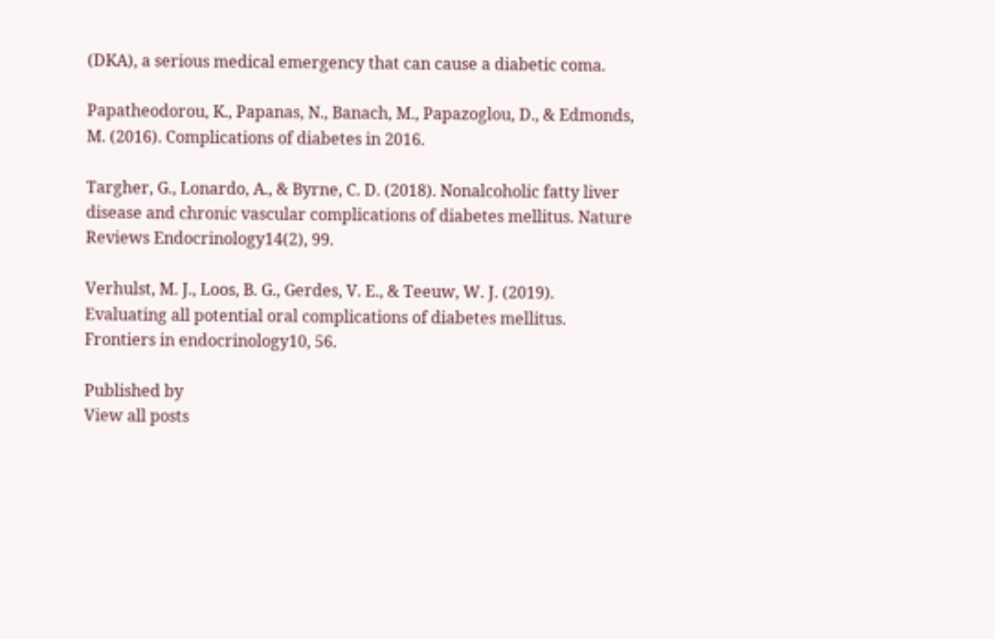(DKA), a serious medical emergency that can cause a diabetic coma.

Papatheodorou, K., Papanas, N., Banach, M., Papazoglou, D., & Edmonds, M. (2016). Complications of diabetes in 2016.

Targher, G., Lonardo, A., & Byrne, C. D. (2018). Nonalcoholic fatty liver disease and chronic vascular complications of diabetes mellitus. Nature Reviews Endocrinology14(2), 99.

Verhulst, M. J., Loos, B. G., Gerdes, V. E., & Teeuw, W. J. (2019). Evaluating all potential oral complications of diabetes mellitus. Frontiers in endocrinology10, 56.

Published by
View all posts